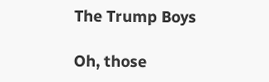The Trump Boys

Oh, those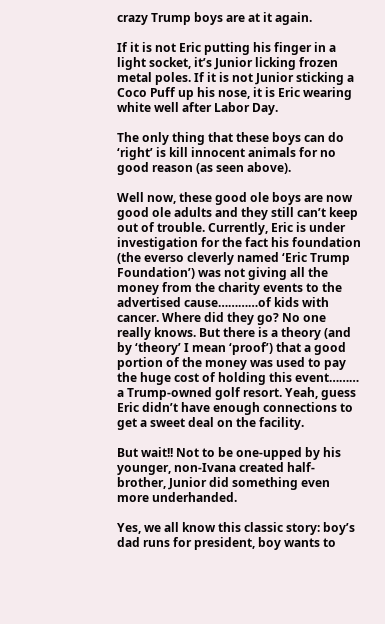crazy Trump boys are at it again.

If it is not Eric putting his finger in a light socket, it’s Junior licking frozen metal poles. If it is not Junior sticking a Coco Puff up his nose, it is Eric wearing white well after Labor Day.

The only thing that these boys can do ‘right’ is kill innocent animals for no good reason (as seen above).

Well now, these good ole boys are now good ole adults and they still can’t keep out of trouble. Currently, Eric is under investigation for the fact his foundation (the everso cleverly named ‘Eric Trump Foundation’) was not giving all the money from the charity events to the advertised cause…………of kids with cancer. Where did they go? No one really knows. But there is a theory (and by ‘theory’ I mean ‘proof’) that a good portion of the money was used to pay the huge cost of holding this event……… a Trump-owned golf resort. Yeah, guess Eric didn’t have enough connections to get a sweet deal on the facility.

But wait!! Not to be one-upped by his younger, non-Ivana created half-brother, Junior did something even more underhanded.

Yes, we all know this classic story: boy’s dad runs for president, boy wants to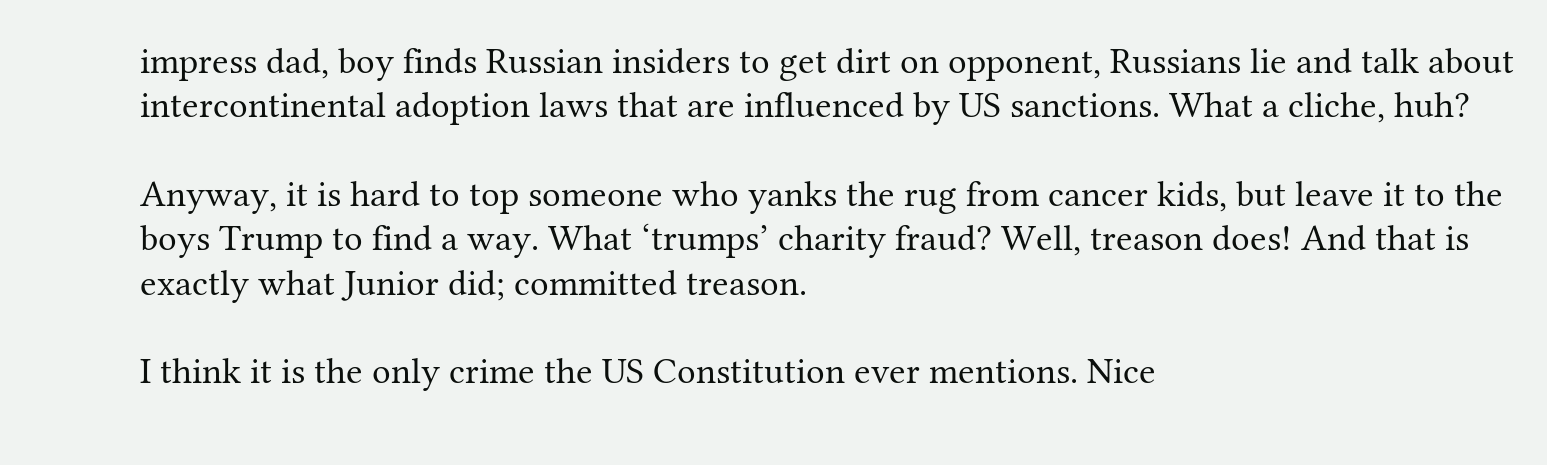impress dad, boy finds Russian insiders to get dirt on opponent, Russians lie and talk about intercontinental adoption laws that are influenced by US sanctions. What a cliche, huh?

Anyway, it is hard to top someone who yanks the rug from cancer kids, but leave it to the boys Trump to find a way. What ‘trumps’ charity fraud? Well, treason does! And that is exactly what Junior did; committed treason.

I think it is the only crime the US Constitution ever mentions. Nice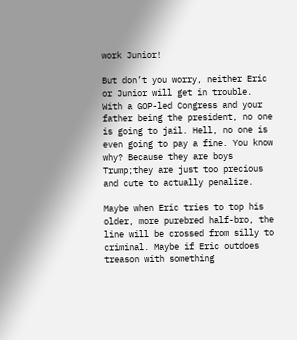work Junior!

But don’t you worry, neither Eric or Junior will get in trouble. With a GOP-led Congress and your father being the president, no one is going to jail. Hell, no one is even going to pay a fine. You know why? Because they are boys Trump;they are just too precious and cute to actually penalize.

Maybe when Eric tries to top his older, more purebred half-bro, the line will be crossed from silly to criminal. Maybe if Eric outdoes treason with something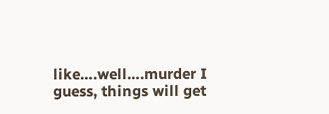like….well….murder I guess, things will get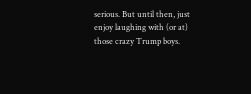serious. But until then, just enjoy laughing with (or at) those crazy Trump boys.